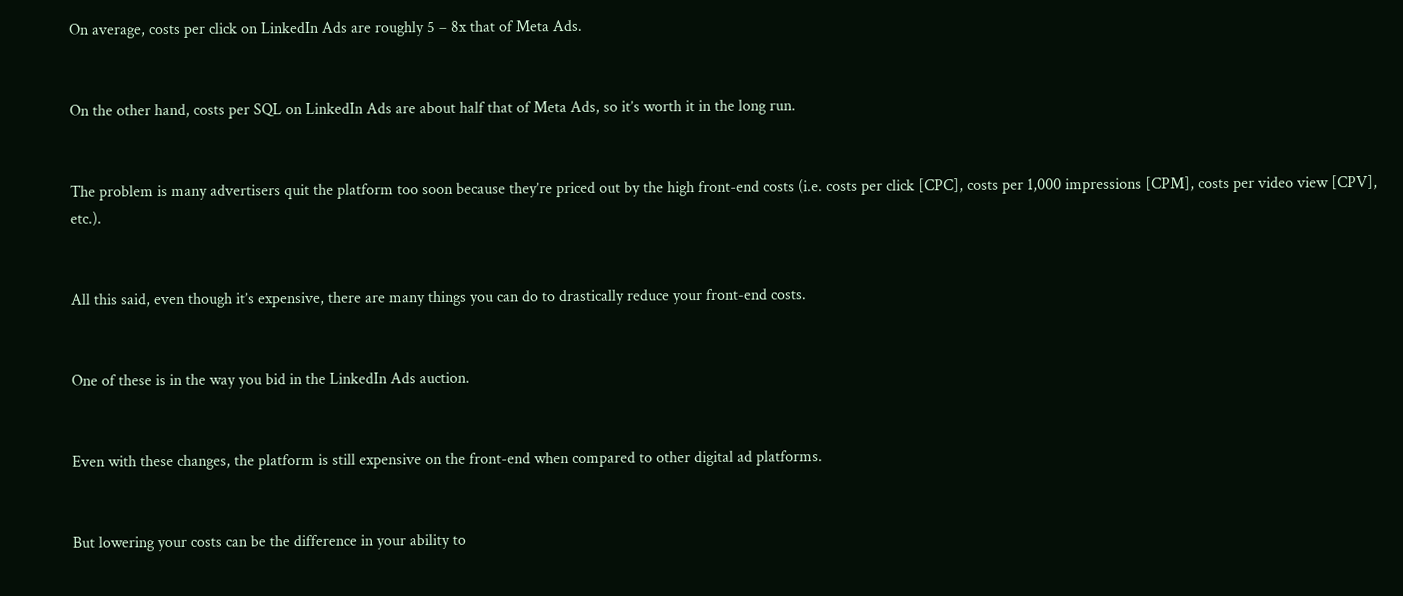On average, costs per click on LinkedIn Ads are roughly 5 – 8x that of Meta Ads.


On the other hand, costs per SQL on LinkedIn Ads are about half that of Meta Ads, so it’s worth it in the long run.


The problem is many advertisers quit the platform too soon because they’re priced out by the high front-end costs (i.e. costs per click [CPC], costs per 1,000 impressions [CPM], costs per video view [CPV], etc.).


All this said, even though it’s expensive, there are many things you can do to drastically reduce your front-end costs.


One of these is in the way you bid in the LinkedIn Ads auction.


Even with these changes, the platform is still expensive on the front-end when compared to other digital ad platforms.


But lowering your costs can be the difference in your ability to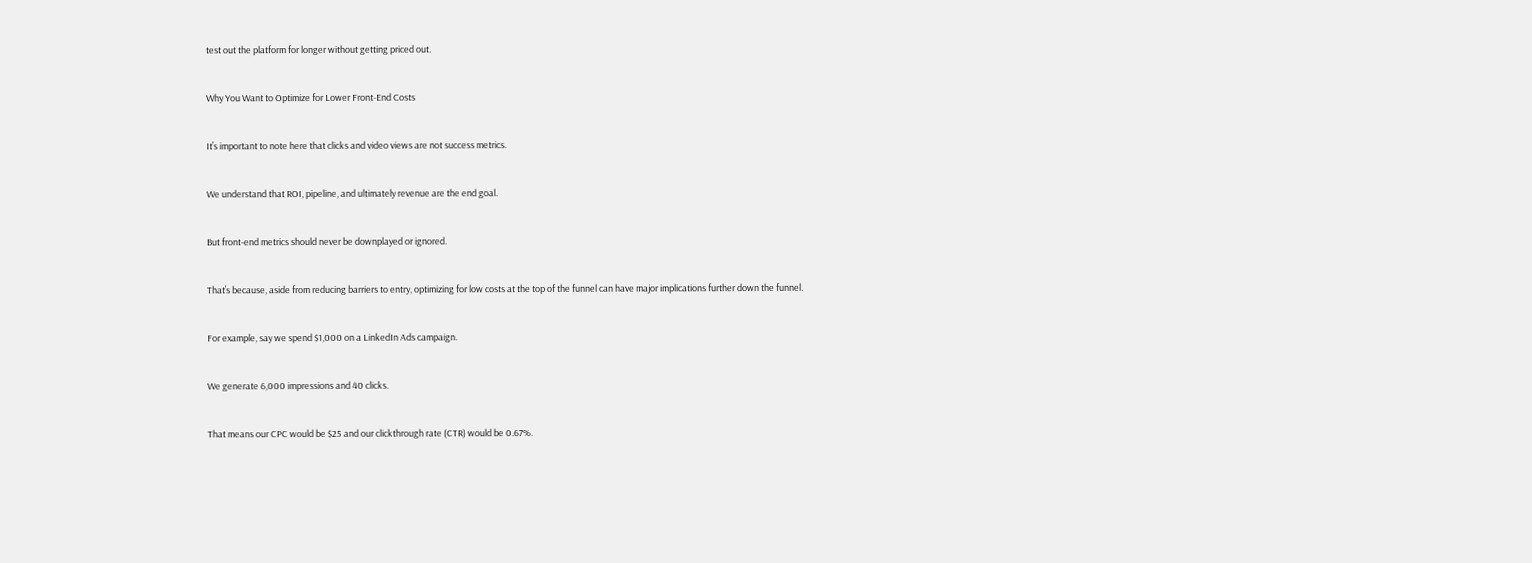test out the platform for longer without getting priced out.


Why You Want to Optimize for Lower Front-End Costs


It’s important to note here that clicks and video views are not success metrics.


We understand that ROI, pipeline, and ultimately revenue are the end goal.


But front-end metrics should never be downplayed or ignored.


That’s because, aside from reducing barriers to entry, optimizing for low costs at the top of the funnel can have major implications further down the funnel.


For example, say we spend $1,000 on a LinkedIn Ads campaign.


We generate 6,000 impressions and 40 clicks.


That means our CPC would be $25 and our clickthrough rate (CTR) would be 0.67%.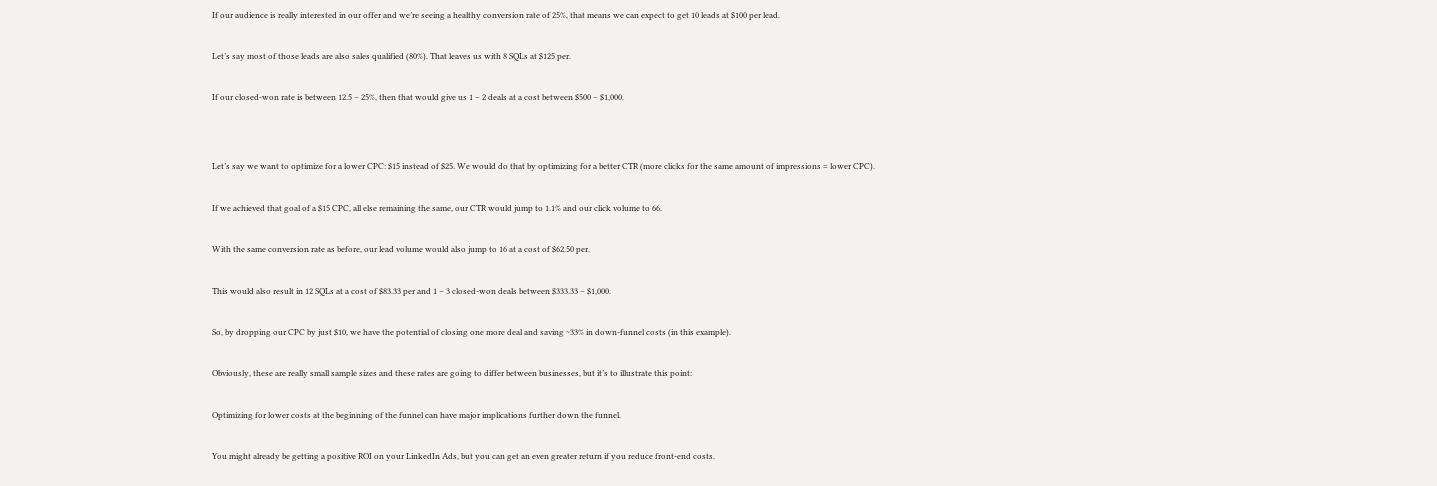If our audience is really interested in our offer and we’re seeing a healthy conversion rate of 25%, that means we can expect to get 10 leads at $100 per lead.


Let’s say most of those leads are also sales qualified (80%). That leaves us with 8 SQLs at $125 per.


If our closed-won rate is between 12.5 – 25%, then that would give us 1 – 2 deals at a cost between $500 – $1,000.




Let’s say we want to optimize for a lower CPC: $15 instead of $25. We would do that by optimizing for a better CTR (more clicks for the same amount of impressions = lower CPC).


If we achieved that goal of a $15 CPC, all else remaining the same, our CTR would jump to 1.1% and our click volume to 66.


With the same conversion rate as before, our lead volume would also jump to 16 at a cost of $62.50 per.


This would also result in 12 SQLs at a cost of $83.33 per and 1 – 3 closed-won deals between $333.33 – $1,000.


So, by dropping our CPC by just $10, we have the potential of closing one more deal and saving ~33% in down-funnel costs (in this example).


Obviously, these are really small sample sizes and these rates are going to differ between businesses, but it’s to illustrate this point:


Optimizing for lower costs at the beginning of the funnel can have major implications further down the funnel.


You might already be getting a positive ROI on your LinkedIn Ads, but you can get an even greater return if you reduce front-end costs.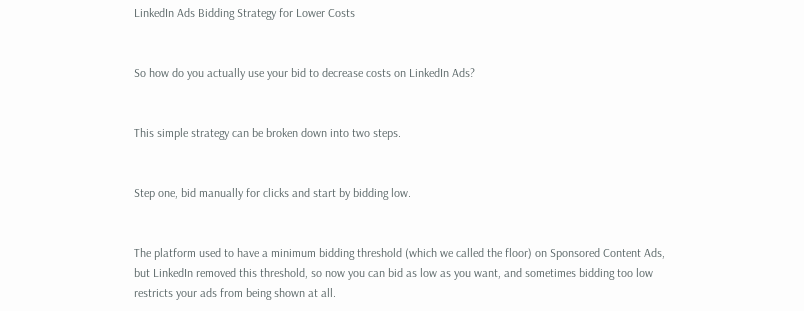LinkedIn Ads Bidding Strategy for Lower Costs


So how do you actually use your bid to decrease costs on LinkedIn Ads?


This simple strategy can be broken down into two steps.


Step one, bid manually for clicks and start by bidding low.


The platform used to have a minimum bidding threshold (which we called the floor) on Sponsored Content Ads, but LinkedIn removed this threshold, so now you can bid as low as you want, and sometimes bidding too low restricts your ads from being shown at all.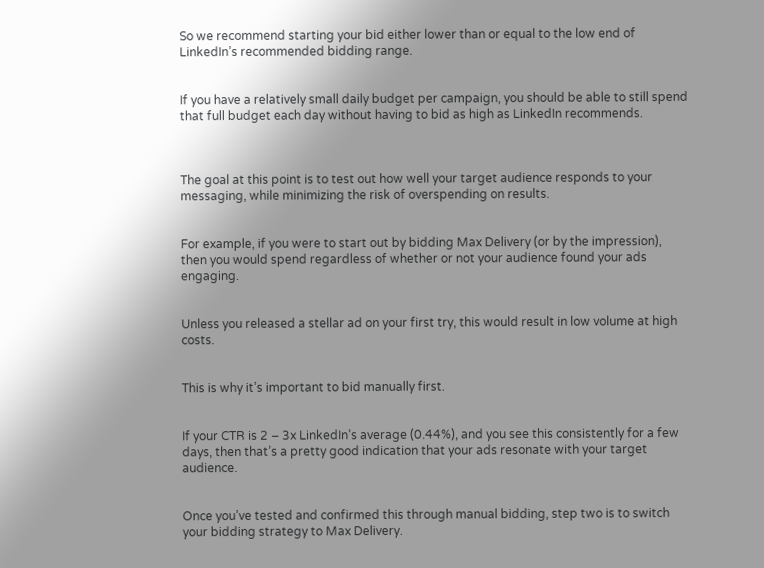So we recommend starting your bid either lower than or equal to the low end of LinkedIn’s recommended bidding range.


If you have a relatively small daily budget per campaign, you should be able to still spend that full budget each day without having to bid as high as LinkedIn recommends.



The goal at this point is to test out how well your target audience responds to your messaging, while minimizing the risk of overspending on results.


For example, if you were to start out by bidding Max Delivery (or by the impression), then you would spend regardless of whether or not your audience found your ads engaging.


Unless you released a stellar ad on your first try, this would result in low volume at high costs.


This is why it’s important to bid manually first.


If your CTR is 2 – 3x LinkedIn’s average (0.44%), and you see this consistently for a few days, then that’s a pretty good indication that your ads resonate with your target audience.


Once you’ve tested and confirmed this through manual bidding, step two is to switch your bidding strategy to Max Delivery.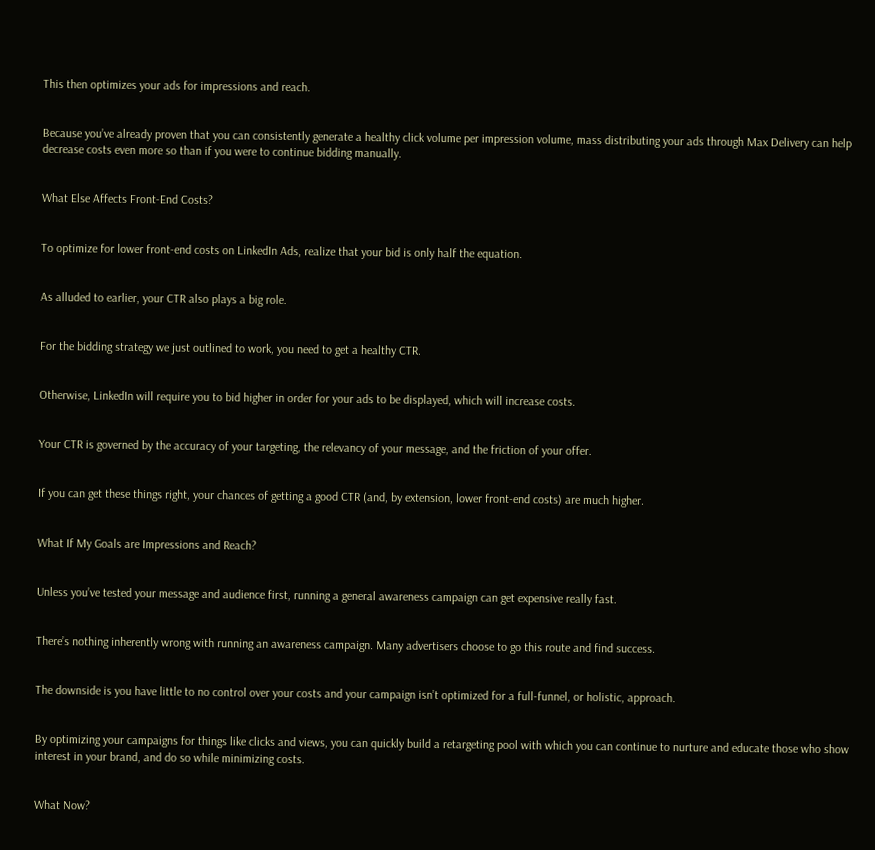This then optimizes your ads for impressions and reach.


Because you’ve already proven that you can consistently generate a healthy click volume per impression volume, mass distributing your ads through Max Delivery can help decrease costs even more so than if you were to continue bidding manually.


What Else Affects Front-End Costs?


To optimize for lower front-end costs on LinkedIn Ads, realize that your bid is only half the equation.


As alluded to earlier, your CTR also plays a big role.


For the bidding strategy we just outlined to work, you need to get a healthy CTR.


Otherwise, LinkedIn will require you to bid higher in order for your ads to be displayed, which will increase costs.


Your CTR is governed by the accuracy of your targeting, the relevancy of your message, and the friction of your offer.


If you can get these things right, your chances of getting a good CTR (and, by extension, lower front-end costs) are much higher.


What If My Goals are Impressions and Reach?


Unless you’ve tested your message and audience first, running a general awareness campaign can get expensive really fast.


There’s nothing inherently wrong with running an awareness campaign. Many advertisers choose to go this route and find success.


The downside is you have little to no control over your costs and your campaign isn’t optimized for a full-funnel, or holistic, approach.


By optimizing your campaigns for things like clicks and views, you can quickly build a retargeting pool with which you can continue to nurture and educate those who show interest in your brand, and do so while minimizing costs.


What Now?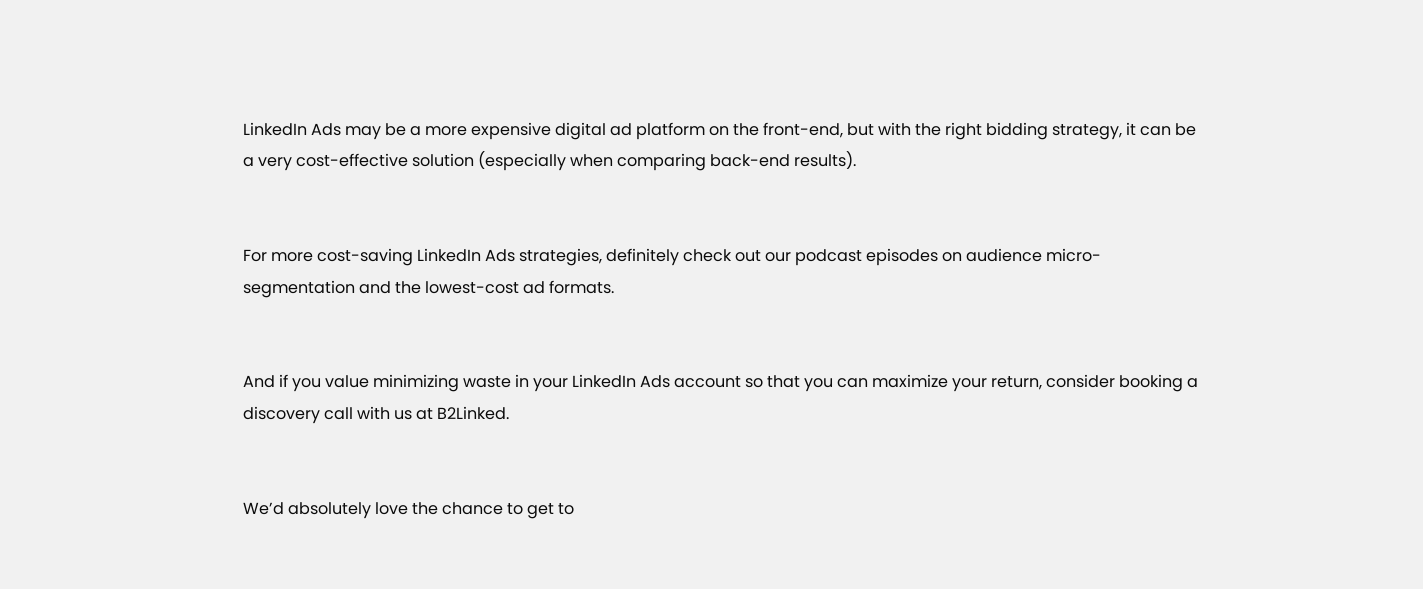LinkedIn Ads may be a more expensive digital ad platform on the front-end, but with the right bidding strategy, it can be a very cost-effective solution (especially when comparing back-end results).


For more cost-saving LinkedIn Ads strategies, definitely check out our podcast episodes on audience micro-segmentation and the lowest-cost ad formats.


And if you value minimizing waste in your LinkedIn Ads account so that you can maximize your return, consider booking a discovery call with us at B2Linked.


We’d absolutely love the chance to get to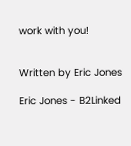work with you!


Written by Eric Jones

Eric Jones - B2Linked